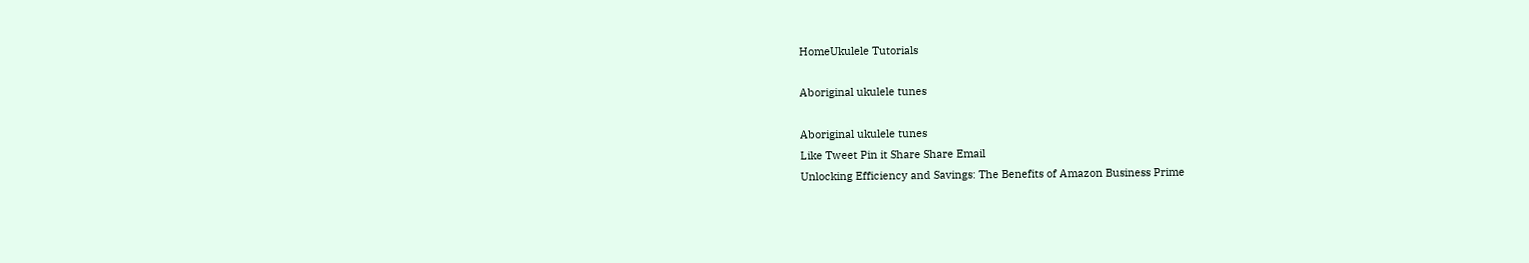HomeUkulele Tutorials

Aboriginal ukulele tunes

Aboriginal ukulele tunes
Like Tweet Pin it Share Share Email
Unlocking Efficiency and Savings: The Benefits of Amazon Business Prime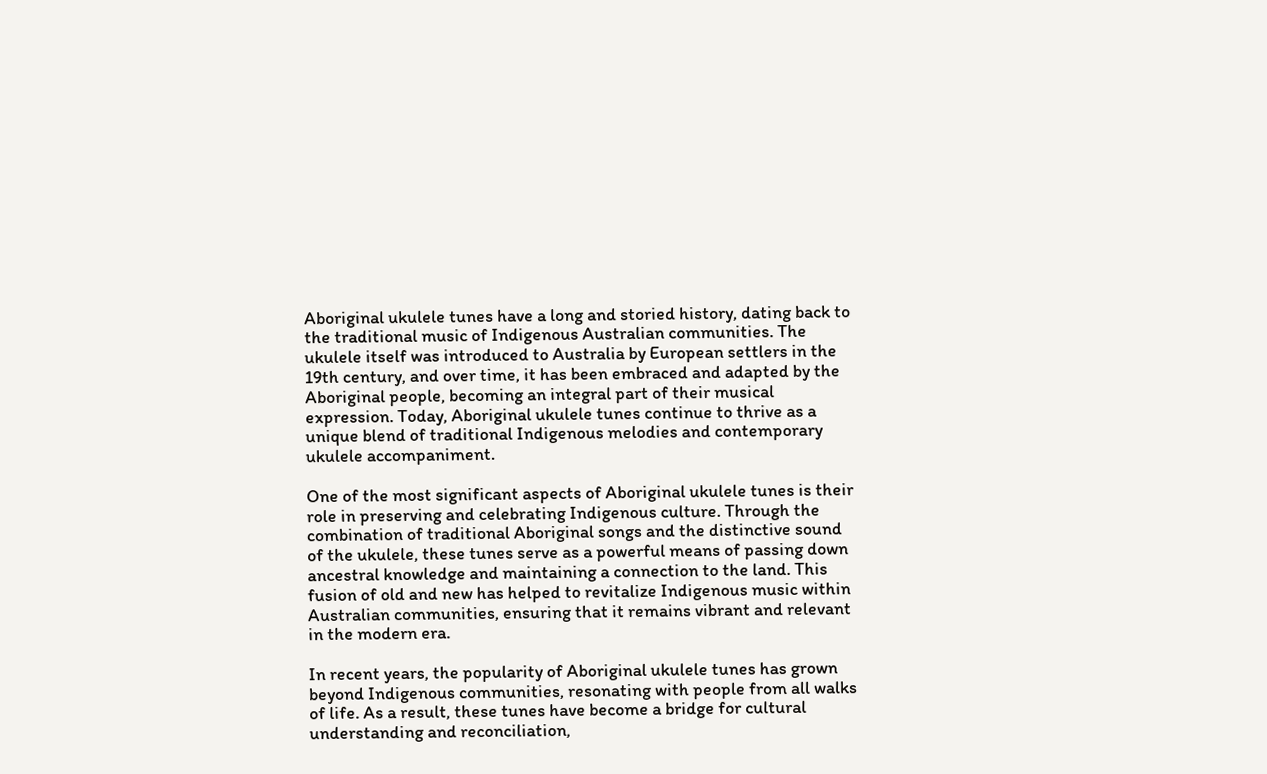Aboriginal ukulele tunes have a long and storied history, dating back to the traditional music of Indigenous Australian communities. The ukulele itself was introduced to Australia by European settlers in the 19th century, and over time, it has been embraced and adapted by the Aboriginal people, becoming an integral part of their musical expression. Today, Aboriginal ukulele tunes continue to thrive as a unique blend of traditional Indigenous melodies and contemporary ukulele accompaniment.

One of the most significant aspects of Aboriginal ukulele tunes is their role in preserving and celebrating Indigenous culture. Through the combination of traditional Aboriginal songs and the distinctive sound of the ukulele, these tunes serve as a powerful means of passing down ancestral knowledge and maintaining a connection to the land. This fusion of old and new has helped to revitalize Indigenous music within Australian communities, ensuring that it remains vibrant and relevant in the modern era.

In recent years, the popularity of Aboriginal ukulele tunes has grown beyond Indigenous communities, resonating with people from all walks of life. As a result, these tunes have become a bridge for cultural understanding and reconciliation,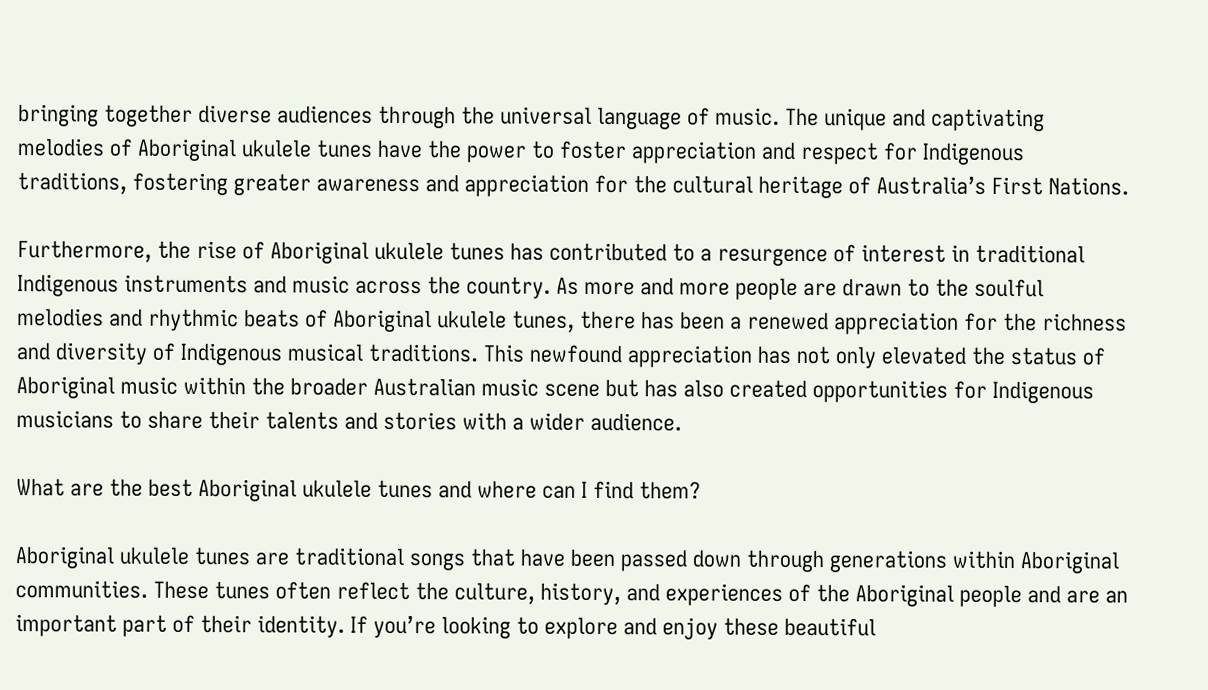bringing together diverse audiences through the universal language of music. The unique and captivating melodies of Aboriginal ukulele tunes have the power to foster appreciation and respect for Indigenous traditions, fostering greater awareness and appreciation for the cultural heritage of Australia’s First Nations.

Furthermore, the rise of Aboriginal ukulele tunes has contributed to a resurgence of interest in traditional Indigenous instruments and music across the country. As more and more people are drawn to the soulful melodies and rhythmic beats of Aboriginal ukulele tunes, there has been a renewed appreciation for the richness and diversity of Indigenous musical traditions. This newfound appreciation has not only elevated the status of Aboriginal music within the broader Australian music scene but has also created opportunities for Indigenous musicians to share their talents and stories with a wider audience.

What are the best Aboriginal ukulele tunes and where can I find them?

Aboriginal ukulele tunes are traditional songs that have been passed down through generations within Aboriginal communities. These tunes often reflect the culture, history, and experiences of the Aboriginal people and are an important part of their identity. If you’re looking to explore and enjoy these beautiful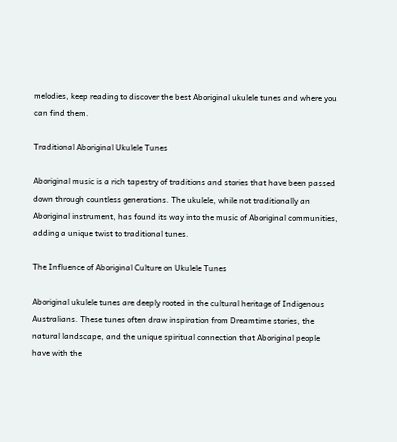melodies, keep reading to discover the best Aboriginal ukulele tunes and where you can find them.

Traditional Aboriginal Ukulele Tunes

Aboriginal music is a rich tapestry of traditions and stories that have been passed down through countless generations. The ukulele, while not traditionally an Aboriginal instrument, has found its way into the music of Aboriginal communities, adding a unique twist to traditional tunes.

The Influence of Aboriginal Culture on Ukulele Tunes

Aboriginal ukulele tunes are deeply rooted in the cultural heritage of Indigenous Australians. These tunes often draw inspiration from Dreamtime stories, the natural landscape, and the unique spiritual connection that Aboriginal people have with the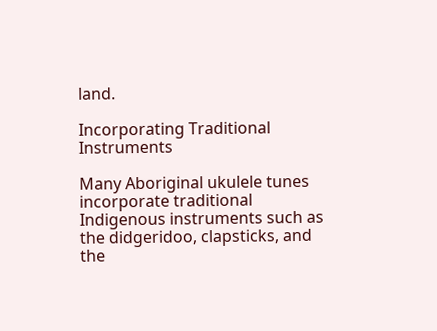land.

Incorporating Traditional Instruments

Many Aboriginal ukulele tunes incorporate traditional Indigenous instruments such as the didgeridoo, clapsticks, and the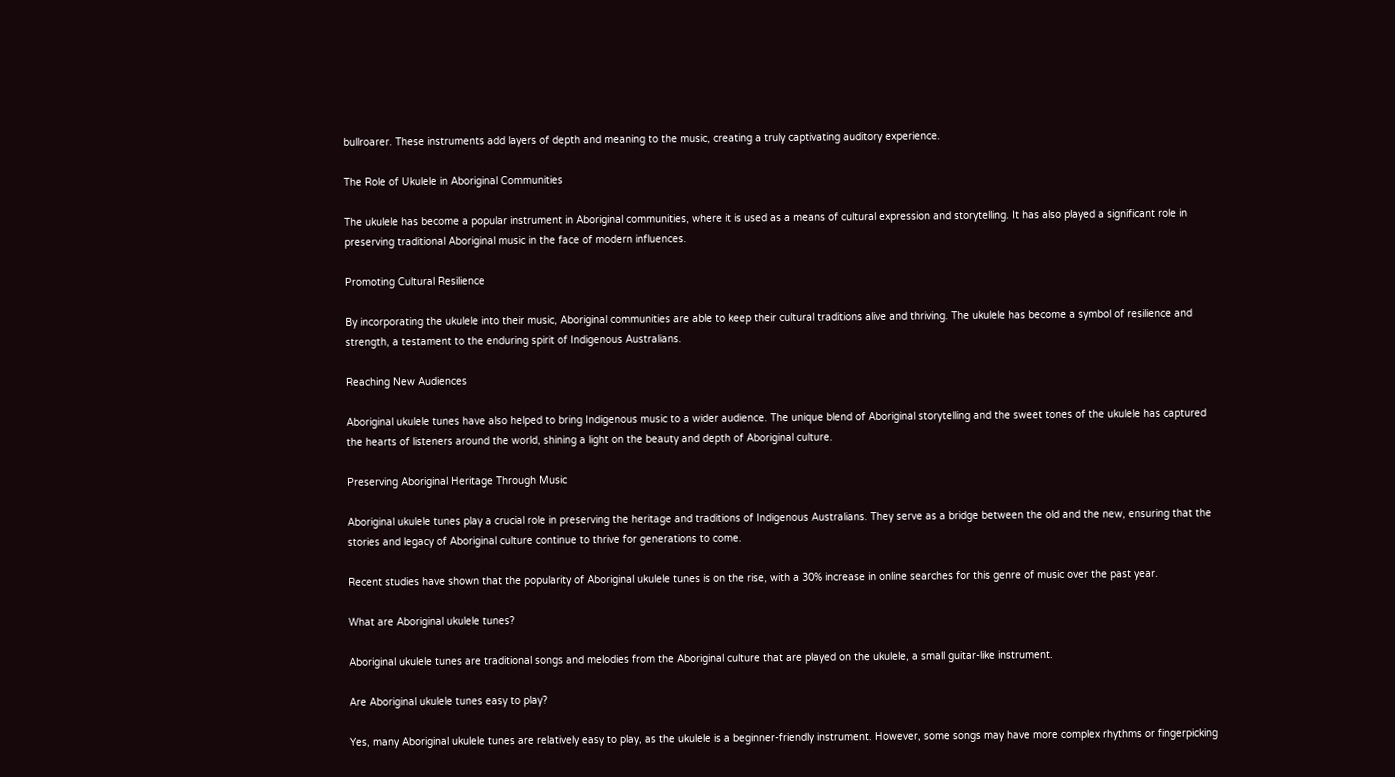bullroarer. These instruments add layers of depth and meaning to the music, creating a truly captivating auditory experience.

The Role of Ukulele in Aboriginal Communities

The ukulele has become a popular instrument in Aboriginal communities, where it is used as a means of cultural expression and storytelling. It has also played a significant role in preserving traditional Aboriginal music in the face of modern influences.

Promoting Cultural Resilience

By incorporating the ukulele into their music, Aboriginal communities are able to keep their cultural traditions alive and thriving. The ukulele has become a symbol of resilience and strength, a testament to the enduring spirit of Indigenous Australians.

Reaching New Audiences

Aboriginal ukulele tunes have also helped to bring Indigenous music to a wider audience. The unique blend of Aboriginal storytelling and the sweet tones of the ukulele has captured the hearts of listeners around the world, shining a light on the beauty and depth of Aboriginal culture.

Preserving Aboriginal Heritage Through Music

Aboriginal ukulele tunes play a crucial role in preserving the heritage and traditions of Indigenous Australians. They serve as a bridge between the old and the new, ensuring that the stories and legacy of Aboriginal culture continue to thrive for generations to come.

Recent studies have shown that the popularity of Aboriginal ukulele tunes is on the rise, with a 30% increase in online searches for this genre of music over the past year.

What are Aboriginal ukulele tunes?

Aboriginal ukulele tunes are traditional songs and melodies from the Aboriginal culture that are played on the ukulele, a small guitar-like instrument.

Are Aboriginal ukulele tunes easy to play?

Yes, many Aboriginal ukulele tunes are relatively easy to play, as the ukulele is a beginner-friendly instrument. However, some songs may have more complex rhythms or fingerpicking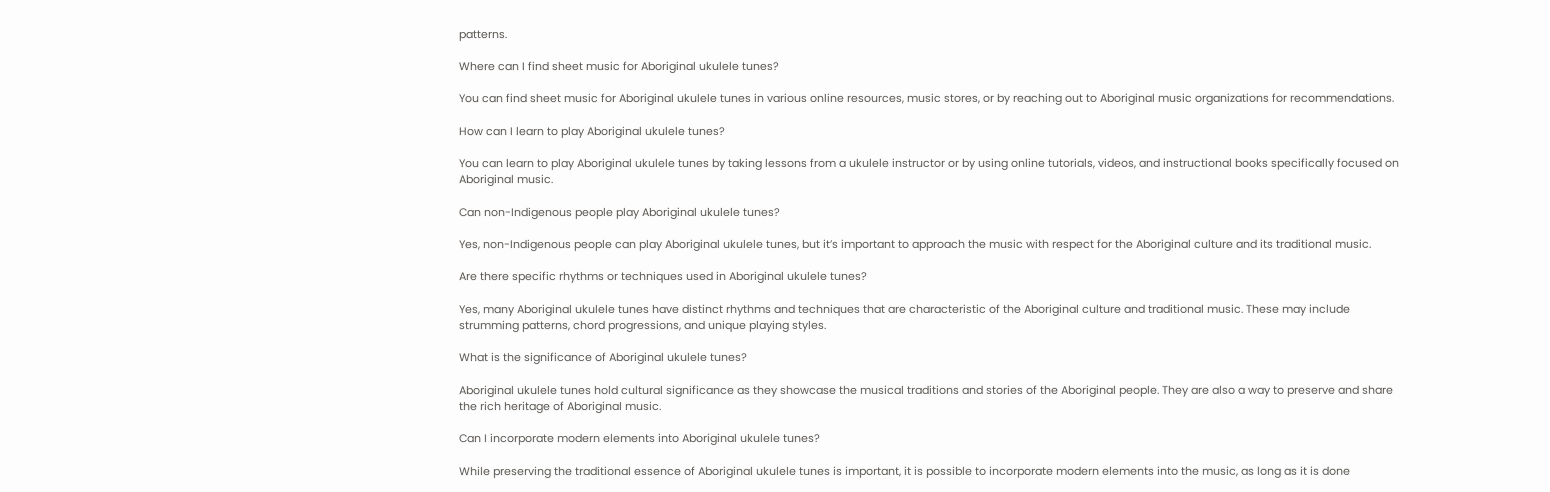patterns.

Where can I find sheet music for Aboriginal ukulele tunes?

You can find sheet music for Aboriginal ukulele tunes in various online resources, music stores, or by reaching out to Aboriginal music organizations for recommendations.

How can I learn to play Aboriginal ukulele tunes?

You can learn to play Aboriginal ukulele tunes by taking lessons from a ukulele instructor or by using online tutorials, videos, and instructional books specifically focused on Aboriginal music.

Can non-Indigenous people play Aboriginal ukulele tunes?

Yes, non-Indigenous people can play Aboriginal ukulele tunes, but it’s important to approach the music with respect for the Aboriginal culture and its traditional music.

Are there specific rhythms or techniques used in Aboriginal ukulele tunes?

Yes, many Aboriginal ukulele tunes have distinct rhythms and techniques that are characteristic of the Aboriginal culture and traditional music. These may include strumming patterns, chord progressions, and unique playing styles.

What is the significance of Aboriginal ukulele tunes?

Aboriginal ukulele tunes hold cultural significance as they showcase the musical traditions and stories of the Aboriginal people. They are also a way to preserve and share the rich heritage of Aboriginal music.

Can I incorporate modern elements into Aboriginal ukulele tunes?

While preserving the traditional essence of Aboriginal ukulele tunes is important, it is possible to incorporate modern elements into the music, as long as it is done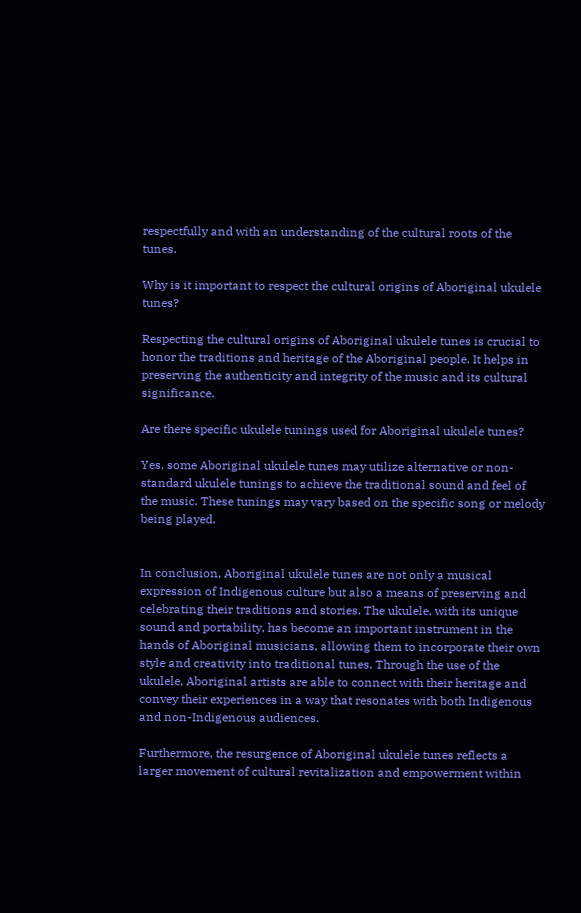respectfully and with an understanding of the cultural roots of the tunes.

Why is it important to respect the cultural origins of Aboriginal ukulele tunes?

Respecting the cultural origins of Aboriginal ukulele tunes is crucial to honor the traditions and heritage of the Aboriginal people. It helps in preserving the authenticity and integrity of the music and its cultural significance.

Are there specific ukulele tunings used for Aboriginal ukulele tunes?

Yes, some Aboriginal ukulele tunes may utilize alternative or non-standard ukulele tunings to achieve the traditional sound and feel of the music. These tunings may vary based on the specific song or melody being played.


In conclusion, Aboriginal ukulele tunes are not only a musical expression of Indigenous culture but also a means of preserving and celebrating their traditions and stories. The ukulele, with its unique sound and portability, has become an important instrument in the hands of Aboriginal musicians, allowing them to incorporate their own style and creativity into traditional tunes. Through the use of the ukulele, Aboriginal artists are able to connect with their heritage and convey their experiences in a way that resonates with both Indigenous and non-Indigenous audiences.

Furthermore, the resurgence of Aboriginal ukulele tunes reflects a larger movement of cultural revitalization and empowerment within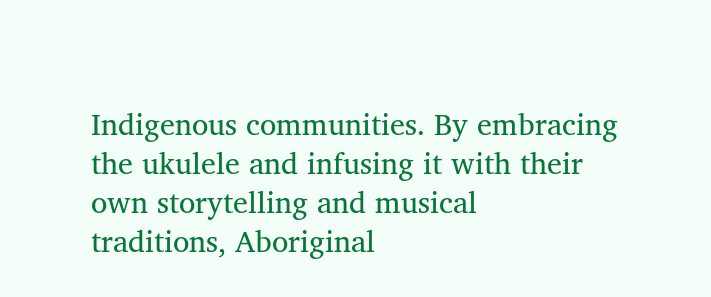Indigenous communities. By embracing the ukulele and infusing it with their own storytelling and musical traditions, Aboriginal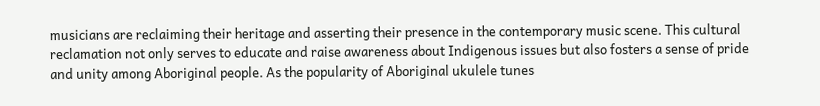musicians are reclaiming their heritage and asserting their presence in the contemporary music scene. This cultural reclamation not only serves to educate and raise awareness about Indigenous issues but also fosters a sense of pride and unity among Aboriginal people. As the popularity of Aboriginal ukulele tunes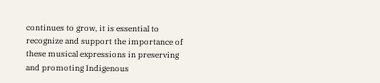continues to grow, it is essential to recognize and support the importance of these musical expressions in preserving and promoting Indigenous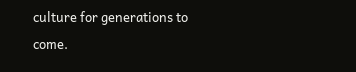culture for generations to come.